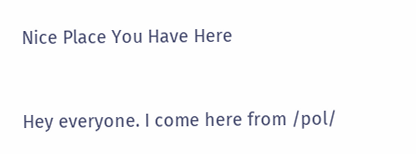Nice Place You Have Here


Hey everyone. I come here from /pol/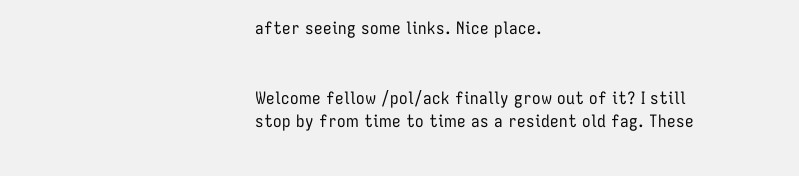after seeing some links. Nice place.


Welcome fellow /pol/ack finally grow out of it? I still stop by from time to time as a resident old fag. These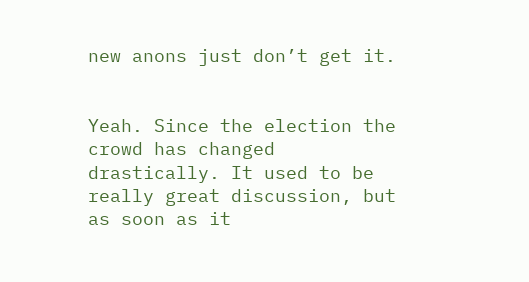new anons just don’t get it.


Yeah. Since the election the crowd has changed drastically. It used to be really great discussion, but as soon as it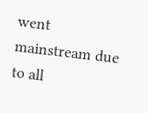went mainstream due to all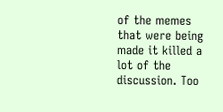of the memes that were being made it killed a lot of the discussion. Too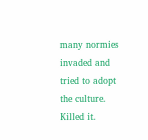many normies invaded and tried to adopt the culture. Killed it.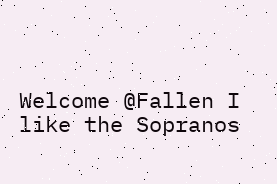Welcome @Fallen I like the Sopranos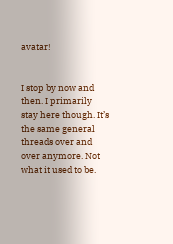avatar!


I stop by now and then. I primarily stay here though. It’s the same general threads over and over anymore. Not what it used to be.